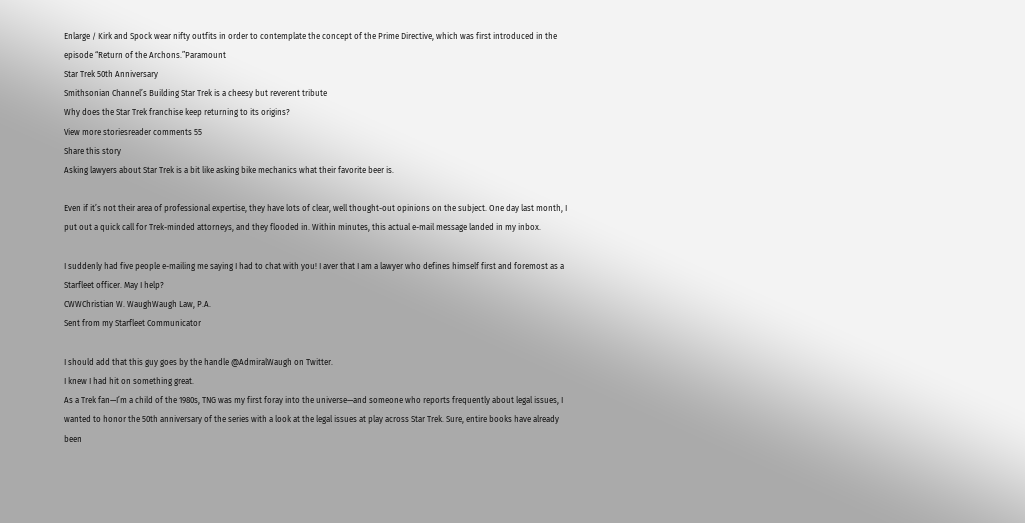Enlarge / Kirk and Spock wear nifty outfits in order to contemplate the concept of the Prime Directive, which was first introduced in the episode “Return of the Archons.”Paramount
Star Trek 50th Anniversary
Smithsonian Channel’s Building Star Trek is a cheesy but reverent tribute
Why does the Star Trek franchise keep returning to its origins?
View more storiesreader comments 55
Share this story
Asking lawyers about Star Trek is a bit like asking bike mechanics what their favorite beer is.

Even if it’s not their area of professional expertise, they have lots of clear, well thought-out opinions on the subject. One day last month, I put out a quick call for Trek-minded attorneys, and they flooded in. Within minutes, this actual e-mail message landed in my inbox.

I suddenly had five people e-mailing me saying I had to chat with you! I aver that I am a lawyer who defines himself first and foremost as a Starfleet officer. May I help?
CWWChristian W. WaughWaugh Law, P.A.
Sent from my Starfleet Communicator

I should add that this guy goes by the handle @AdmiralWaugh on Twitter.
I knew I had hit on something great.
As a Trek fan—I’m a child of the 1980s, TNG was my first foray into the universe—and someone who reports frequently about legal issues, I wanted to honor the 50th anniversary of the series with a look at the legal issues at play across Star Trek. Sure, entire books have already been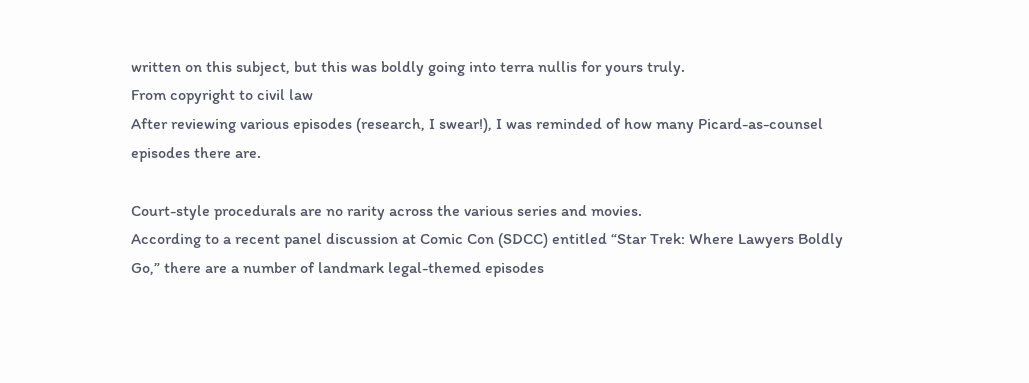written on this subject, but this was boldly going into terra nullis for yours truly.
From copyright to civil law
After reviewing various episodes (research, I swear!), I was reminded of how many Picard-as-counsel episodes there are.

Court-style procedurals are no rarity across the various series and movies.
According to a recent panel discussion at Comic Con (SDCC) entitled “Star Trek: Where Lawyers Boldly Go,” there are a number of landmark legal-themed episodes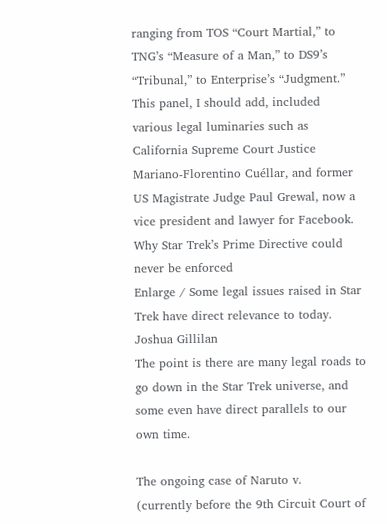ranging from TOS “Court Martial,” to TNG’s “Measure of a Man,” to DS9’s “Tribunal,” to Enterprise’s “Judgment.” This panel, I should add, included various legal luminaries such as California Supreme Court Justice Mariano-Florentino Cuéllar, and former US Magistrate Judge Paul Grewal, now a vice president and lawyer for Facebook.
Why Star Trek’s Prime Directive could never be enforced
Enlarge / Some legal issues raised in Star Trek have direct relevance to today.
Joshua Gillilan
The point is there are many legal roads to go down in the Star Trek universe, and some even have direct parallels to our own time.

The ongoing case of Naruto v.
(currently before the 9th Circuit Court of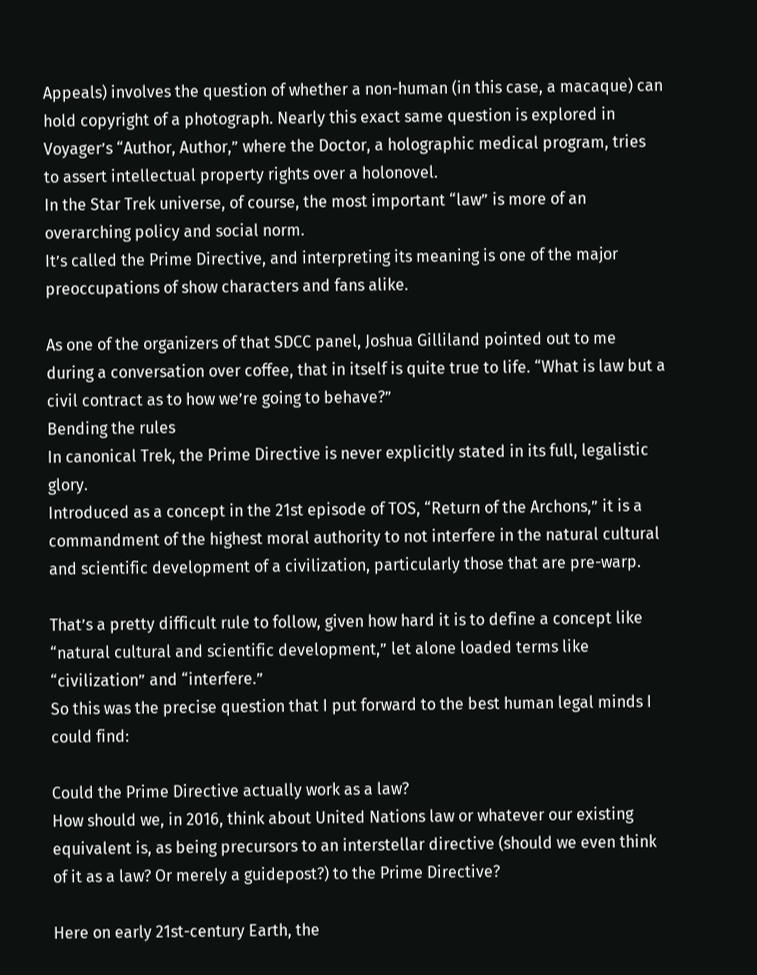Appeals) involves the question of whether a non-human (in this case, a macaque) can hold copyright of a photograph. Nearly this exact same question is explored in Voyager’s “Author, Author,” where the Doctor, a holographic medical program, tries to assert intellectual property rights over a holonovel.
In the Star Trek universe, of course, the most important “law” is more of an overarching policy and social norm.
It’s called the Prime Directive, and interpreting its meaning is one of the major preoccupations of show characters and fans alike.

As one of the organizers of that SDCC panel, Joshua Gilliland pointed out to me during a conversation over coffee, that in itself is quite true to life. “What is law but a civil contract as to how we’re going to behave?”
Bending the rules
In canonical Trek, the Prime Directive is never explicitly stated in its full, legalistic glory.
Introduced as a concept in the 21st episode of TOS, “Return of the Archons,” it is a commandment of the highest moral authority to not interfere in the natural cultural and scientific development of a civilization, particularly those that are pre-warp.

That’s a pretty difficult rule to follow, given how hard it is to define a concept like “natural cultural and scientific development,” let alone loaded terms like “civilization” and “interfere.”
So this was the precise question that I put forward to the best human legal minds I could find:

Could the Prime Directive actually work as a law?
How should we, in 2016, think about United Nations law or whatever our existing equivalent is, as being precursors to an interstellar directive (should we even think of it as a law? Or merely a guidepost?) to the Prime Directive?

Here on early 21st-century Earth, the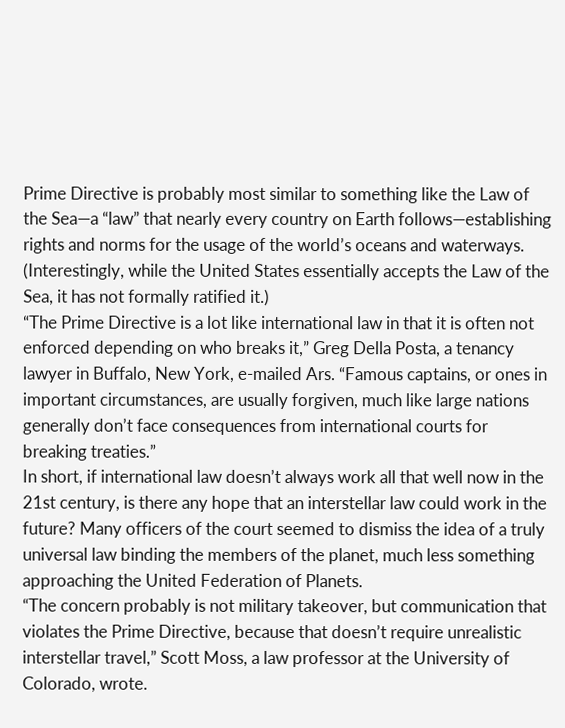Prime Directive is probably most similar to something like the Law of the Sea—a “law” that nearly every country on Earth follows—establishing rights and norms for the usage of the world’s oceans and waterways. (Interestingly, while the United States essentially accepts the Law of the Sea, it has not formally ratified it.)
“The Prime Directive is a lot like international law in that it is often not enforced depending on who breaks it,” Greg Della Posta, a tenancy lawyer in Buffalo, New York, e-mailed Ars. “Famous captains, or ones in important circumstances, are usually forgiven, much like large nations generally don’t face consequences from international courts for breaking treaties.”
In short, if international law doesn’t always work all that well now in the 21st century, is there any hope that an interstellar law could work in the future? Many officers of the court seemed to dismiss the idea of a truly universal law binding the members of the planet, much less something approaching the United Federation of Planets.
“The concern probably is not military takeover, but communication that violates the Prime Directive, because that doesn’t require unrealistic interstellar travel,” Scott Moss, a law professor at the University of Colorado, wrote.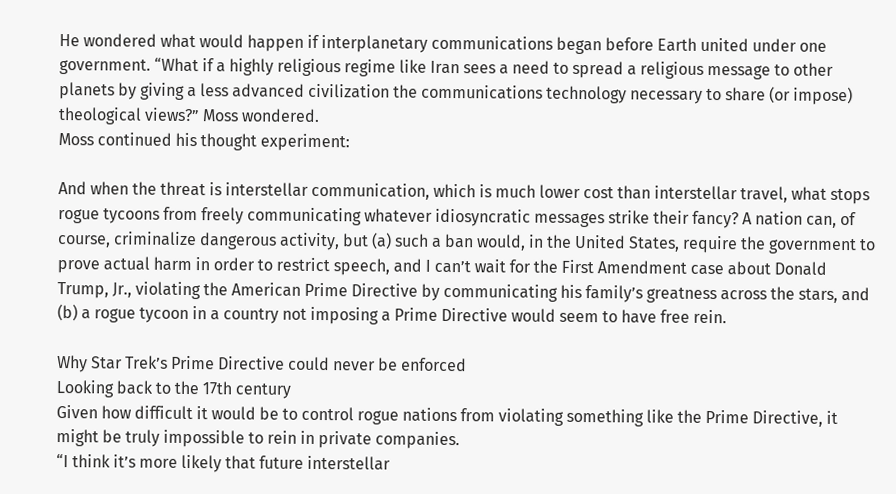He wondered what would happen if interplanetary communications began before Earth united under one government. “What if a highly religious regime like Iran sees a need to spread a religious message to other planets by giving a less advanced civilization the communications technology necessary to share (or impose) theological views?” Moss wondered.
Moss continued his thought experiment:

And when the threat is interstellar communication, which is much lower cost than interstellar travel, what stops rogue tycoons from freely communicating whatever idiosyncratic messages strike their fancy? A nation can, of course, criminalize dangerous activity, but (a) such a ban would, in the United States, require the government to prove actual harm in order to restrict speech, and I can’t wait for the First Amendment case about Donald Trump, Jr., violating the American Prime Directive by communicating his family’s greatness across the stars, and (b) a rogue tycoon in a country not imposing a Prime Directive would seem to have free rein.

Why Star Trek’s Prime Directive could never be enforced
Looking back to the 17th century
Given how difficult it would be to control rogue nations from violating something like the Prime Directive, it might be truly impossible to rein in private companies.
“I think it’s more likely that future interstellar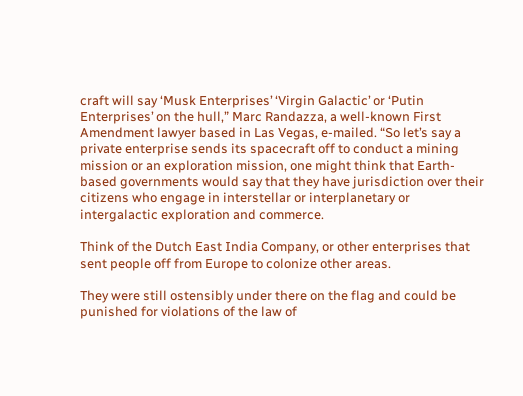craft will say ‘Musk Enterprises’ ‘Virgin Galactic’ or ‘Putin Enterprises’ on the hull,” Marc Randazza, a well-known First Amendment lawyer based in Las Vegas, e-mailed. “So let’s say a private enterprise sends its spacecraft off to conduct a mining mission or an exploration mission, one might think that Earth-based governments would say that they have jurisdiction over their citizens who engage in interstellar or interplanetary or intergalactic exploration and commerce.

Think of the Dutch East India Company, or other enterprises that sent people off from Europe to colonize other areas.

They were still ostensibly under there on the flag and could be punished for violations of the law of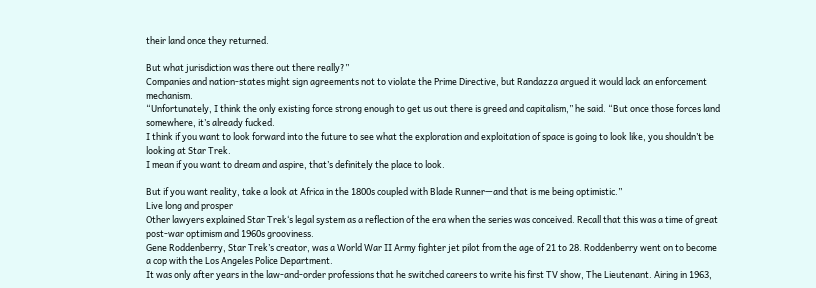their land once they returned.

But what jurisdiction was there out there really?”
Companies and nation-states might sign agreements not to violate the Prime Directive, but Randazza argued it would lack an enforcement mechanism.
“Unfortunately, I think the only existing force strong enough to get us out there is greed and capitalism,” he said. “But once those forces land somewhere, it’s already fucked.
I think if you want to look forward into the future to see what the exploration and exploitation of space is going to look like, you shouldn’t be looking at Star Trek.
I mean if you want to dream and aspire, that’s definitely the place to look.

But if you want reality, take a look at Africa in the 1800s coupled with Blade Runner—and that is me being optimistic.”
Live long and prosper
Other lawyers explained Star Trek‘s legal system as a reflection of the era when the series was conceived. Recall that this was a time of great post-war optimism and 1960s grooviness.
Gene Roddenberry, Star Trek’s creator, was a World War II Army fighter jet pilot from the age of 21 to 28. Roddenberry went on to become a cop with the Los Angeles Police Department.
It was only after years in the law-and-order professions that he switched careers to write his first TV show, The Lieutenant. Airing in 1963,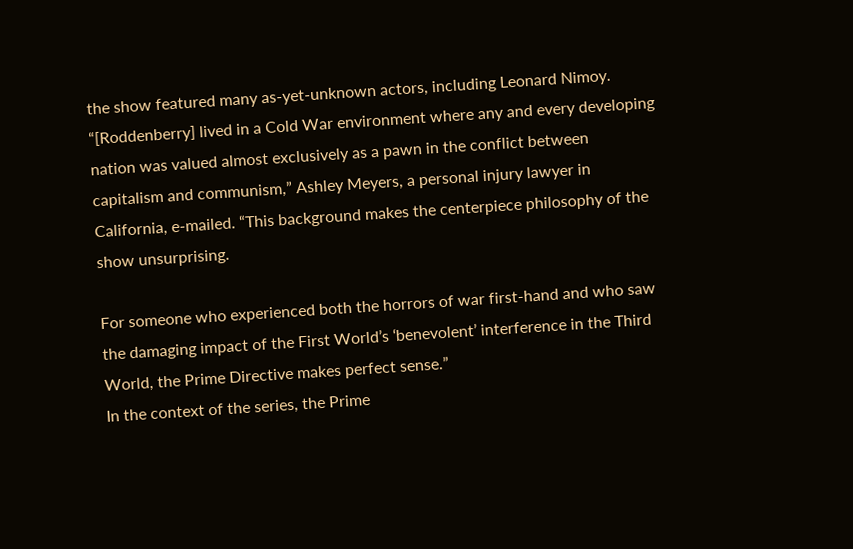the show featured many as-yet-unknown actors, including Leonard Nimoy.
“[Roddenberry] lived in a Cold War environment where any and every developing nation was valued almost exclusively as a pawn in the conflict between capitalism and communism,” Ashley Meyers, a personal injury lawyer in California, e-mailed. “This background makes the centerpiece philosophy of the show unsurprising.

For someone who experienced both the horrors of war first-hand and who saw the damaging impact of the First World’s ‘benevolent’ interference in the Third World, the Prime Directive makes perfect sense.”
In the context of the series, the Prime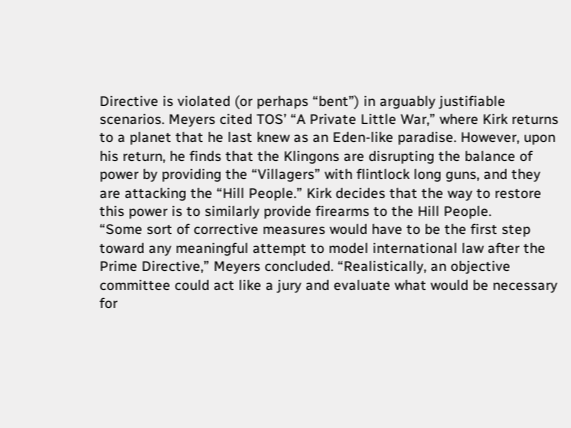Directive is violated (or perhaps “bent”) in arguably justifiable scenarios. Meyers cited TOS’ “A Private Little War,” where Kirk returns to a planet that he last knew as an Eden-like paradise. However, upon his return, he finds that the Klingons are disrupting the balance of power by providing the “Villagers” with flintlock long guns, and they are attacking the “Hill People.” Kirk decides that the way to restore this power is to similarly provide firearms to the Hill People.
“Some sort of corrective measures would have to be the first step toward any meaningful attempt to model international law after the Prime Directive,” Meyers concluded. “Realistically, an objective committee could act like a jury and evaluate what would be necessary for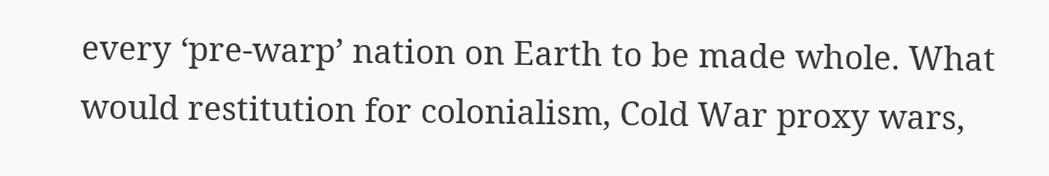every ‘pre-warp’ nation on Earth to be made whole. What would restitution for colonialism, Cold War proxy wars,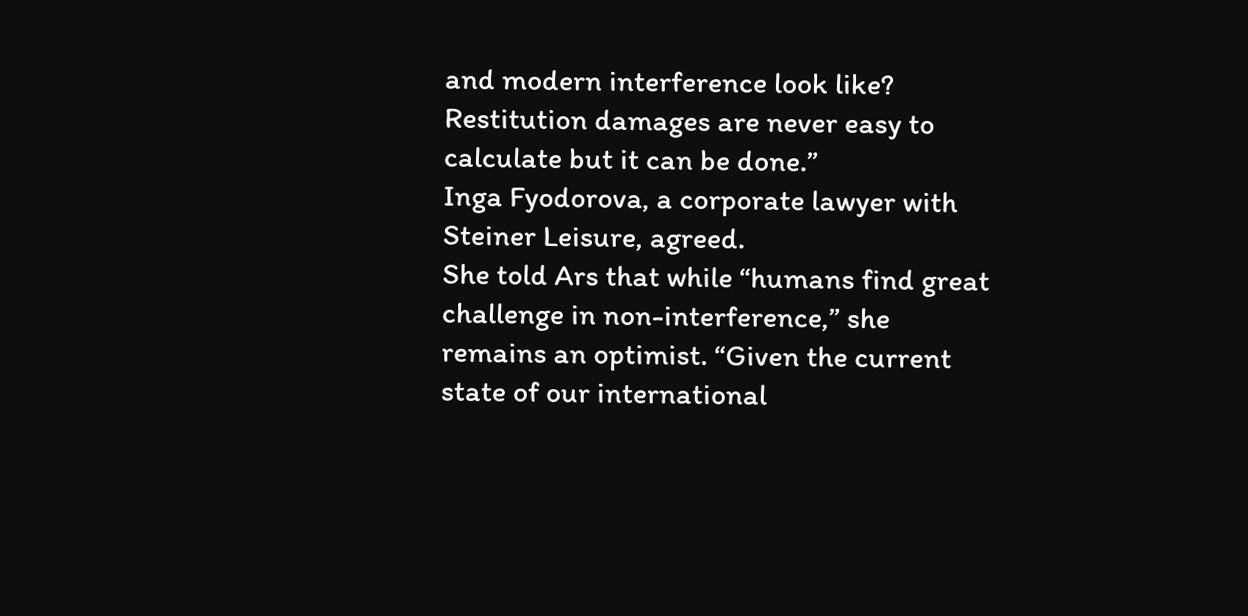and modern interference look like? Restitution damages are never easy to calculate but it can be done.”
Inga Fyodorova, a corporate lawyer with Steiner Leisure, agreed.
She told Ars that while “humans find great challenge in non-interference,” she remains an optimist. “Given the current state of our international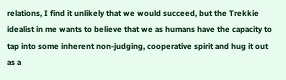relations, I find it unlikely that we would succeed, but the Trekkie idealist in me wants to believe that we as humans have the capacity to tap into some inherent non-judging, cooperative spirit and hug it out as a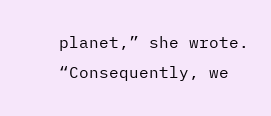planet,” she wrote. “Consequently, we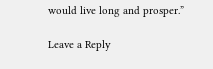would live long and prosper.”

Leave a Reply